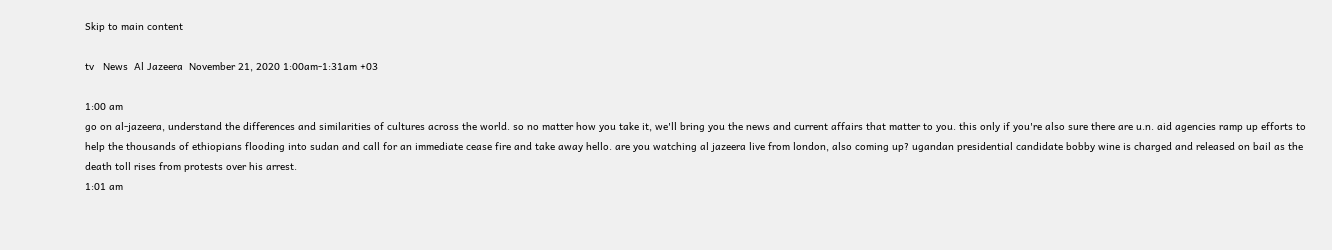Skip to main content

tv   News  Al Jazeera  November 21, 2020 1:00am-1:31am +03

1:00 am
go on al-jazeera, understand the differences and similarities of cultures across the world. so no matter how you take it, we'll bring you the news and current affairs that matter to you. this only if you're also sure there are u.n. aid agencies ramp up efforts to help the thousands of ethiopians flooding into sudan and call for an immediate cease fire and take away hello. are you watching al jazeera live from london, also coming up? ugandan presidential candidate bobby wine is charged and released on bail as the death toll rises from protests over his arrest.
1:01 am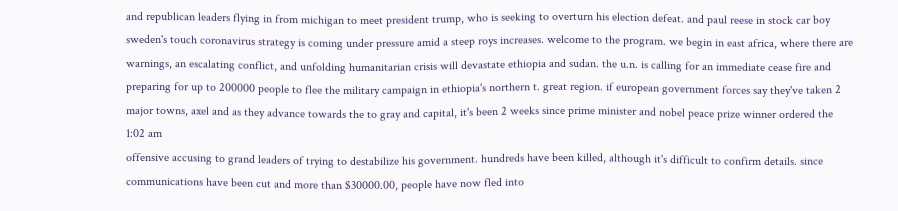and republican leaders flying in from michigan to meet president trump, who is seeking to overturn his election defeat. and paul reese in stock car boy sweden's touch coronavirus strategy is coming under pressure amid a steep roys increases. welcome to the program. we begin in east africa, where there are warnings, an escalating conflict, and unfolding humanitarian crisis will devastate ethiopia and sudan. the u.n. is calling for an immediate cease fire and preparing for up to 200000 people to flee the military campaign in ethiopia's northern t. great region. if european government forces say they've taken 2 major towns, axel and as they advance towards the to gray and capital, it's been 2 weeks since prime minister and nobel peace prize winner ordered the
1:02 am
offensive accusing to grand leaders of trying to destabilize his government. hundreds have been killed, although it's difficult to confirm details. since communications have been cut and more than $30000.00, people have now fled into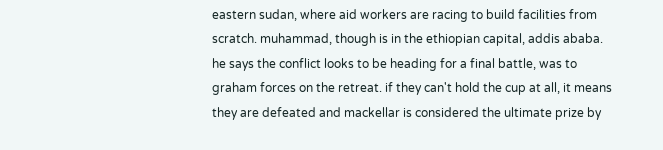eastern sudan, where aid workers are racing to build facilities from scratch. muhammad, though is in the ethiopian capital, addis ababa. he says the conflict looks to be heading for a final battle, was to graham forces on the retreat. if they can't hold the cup at all, it means they are defeated and mackellar is considered the ultimate prize by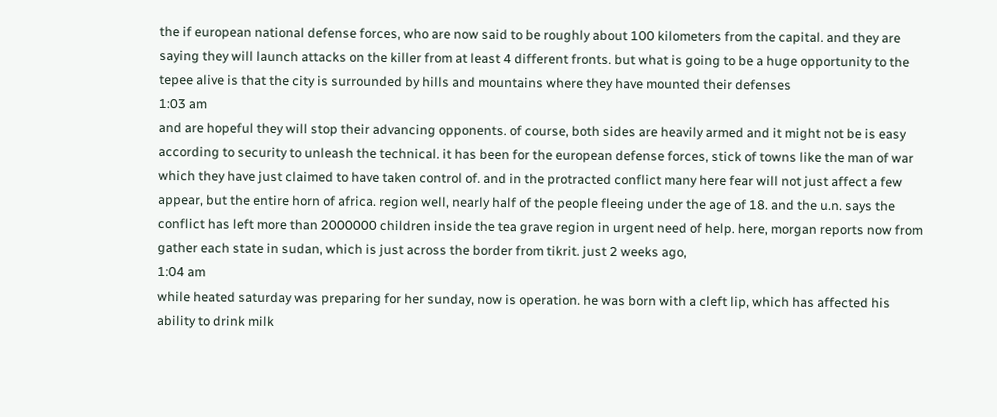the if european national defense forces, who are now said to be roughly about 100 kilometers from the capital. and they are saying they will launch attacks on the killer from at least 4 different fronts. but what is going to be a huge opportunity to the tepee alive is that the city is surrounded by hills and mountains where they have mounted their defenses
1:03 am
and are hopeful they will stop their advancing opponents. of course, both sides are heavily armed and it might not be is easy according to security to unleash the technical. it has been for the european defense forces, stick of towns like the man of war which they have just claimed to have taken control of. and in the protracted conflict many here fear will not just affect a few appear, but the entire horn of africa. region well, nearly half of the people fleeing under the age of 18. and the u.n. says the conflict has left more than 2000000 children inside the tea grave region in urgent need of help. here, morgan reports now from gather each state in sudan, which is just across the border from tikrit. just 2 weeks ago,
1:04 am
while heated saturday was preparing for her sunday, now is operation. he was born with a cleft lip, which has affected his ability to drink milk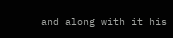and along with it his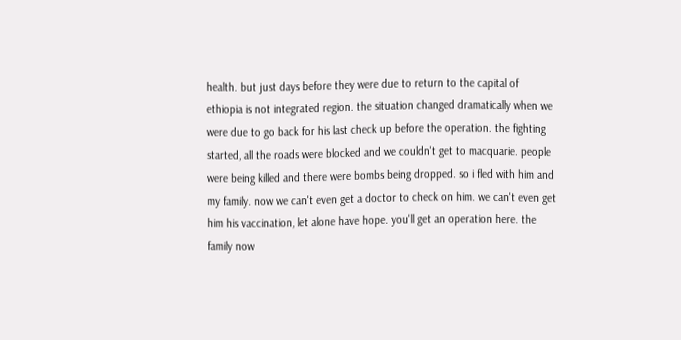health. but just days before they were due to return to the capital of ethiopia is not integrated region. the situation changed dramatically when we were due to go back for his last check up before the operation. the fighting started, all the roads were blocked and we couldn't get to macquarie. people were being killed and there were bombs being dropped. so i fled with him and my family. now we can't even get a doctor to check on him. we can't even get him his vaccination, let alone have hope. you'll get an operation here. the family now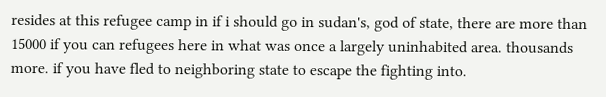resides at this refugee camp in if i should go in sudan's, god of state, there are more than 15000 if you can refugees here in what was once a largely uninhabited area. thousands more. if you have fled to neighboring state to escape the fighting into.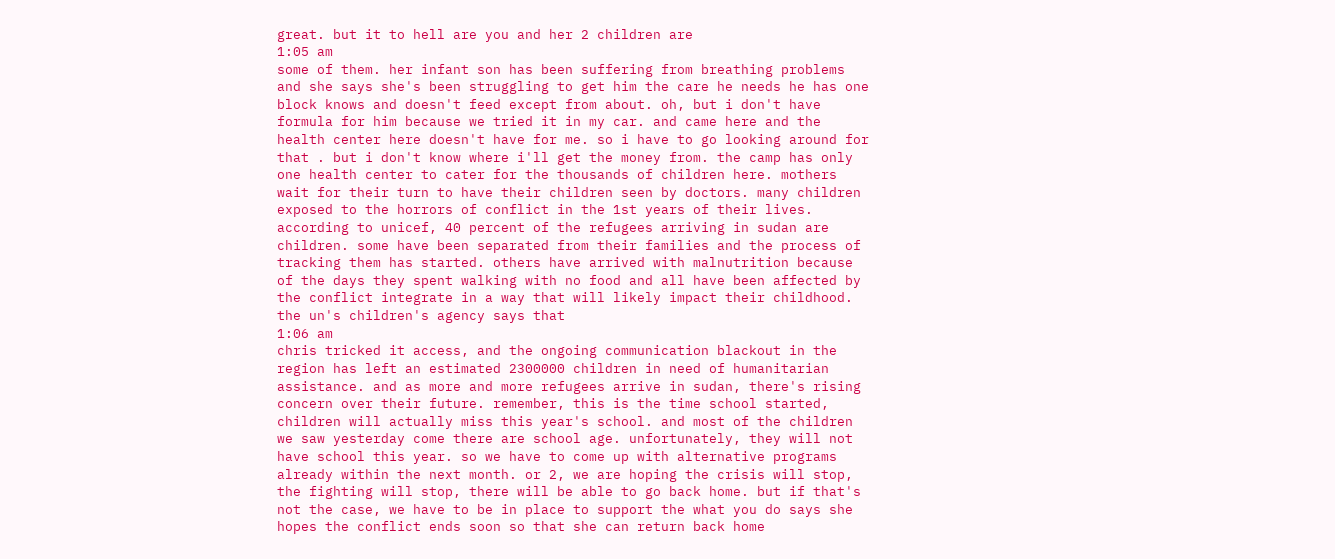great. but it to hell are you and her 2 children are
1:05 am
some of them. her infant son has been suffering from breathing problems and she says she's been struggling to get him the care he needs he has one block knows and doesn't feed except from about. oh, but i don't have formula for him because we tried it in my car. and came here and the health center here doesn't have for me. so i have to go looking around for that . but i don't know where i'll get the money from. the camp has only one health center to cater for the thousands of children here. mothers wait for their turn to have their children seen by doctors. many children exposed to the horrors of conflict in the 1st years of their lives. according to unicef, 40 percent of the refugees arriving in sudan are children. some have been separated from their families and the process of tracking them has started. others have arrived with malnutrition because of the days they spent walking with no food and all have been affected by the conflict integrate in a way that will likely impact their childhood. the un's children's agency says that
1:06 am
chris tricked it access, and the ongoing communication blackout in the region has left an estimated 2300000 children in need of humanitarian assistance. and as more and more refugees arrive in sudan, there's rising concern over their future. remember, this is the time school started, children will actually miss this year's school. and most of the children we saw yesterday come there are school age. unfortunately, they will not have school this year. so we have to come up with alternative programs already within the next month. or 2, we are hoping the crisis will stop, the fighting will stop, there will be able to go back home. but if that's not the case, we have to be in place to support the what you do says she hopes the conflict ends soon so that she can return back home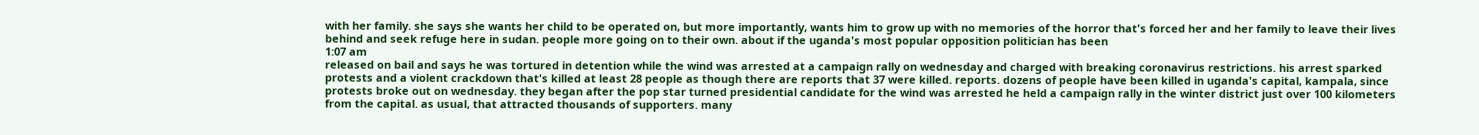with her family. she says she wants her child to be operated on, but more importantly, wants him to grow up with no memories of the horror that's forced her and her family to leave their lives behind and seek refuge here in sudan. people more going on to their own. about if the uganda's most popular opposition politician has been
1:07 am
released on bail and says he was tortured in detention while the wind was arrested at a campaign rally on wednesday and charged with breaking coronavirus restrictions. his arrest sparked protests and a violent crackdown that's killed at least 28 people as though there are reports that 37 were killed. reports. dozens of people have been killed in uganda's capital, kampala, since protests broke out on wednesday. they began after the pop star turned presidential candidate for the wind was arrested he held a campaign rally in the winter district just over 100 kilometers from the capital. as usual, that attracted thousands of supporters. many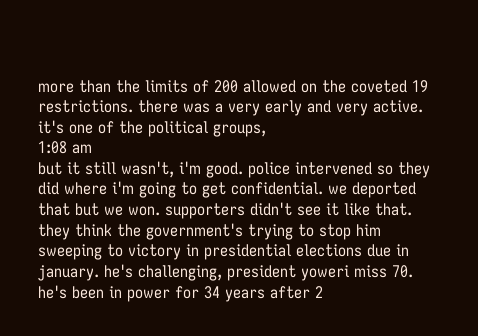more than the limits of 200 allowed on the coveted 19 restrictions. there was a very early and very active. it's one of the political groups,
1:08 am
but it still wasn't, i'm good. police intervened so they did where i'm going to get confidential. we deported that but we won. supporters didn't see it like that. they think the government's trying to stop him sweeping to victory in presidential elections due in january. he's challenging, president yoweri miss 70. he's been in power for 34 years after 2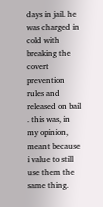days in jail. he was charged in cold with breaking the covert prevention rules and released on bail . this was, in my opinion, meant because i value to still use them the same thing.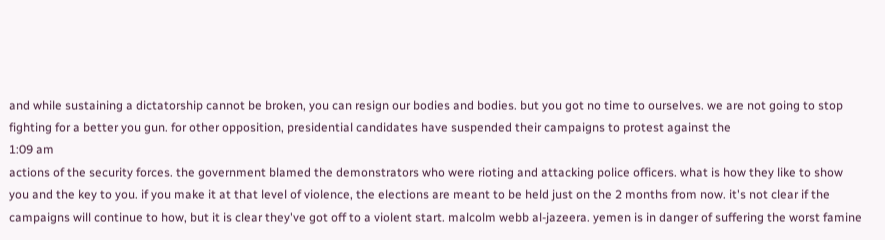and while sustaining a dictatorship cannot be broken, you can resign our bodies and bodies. but you got no time to ourselves. we are not going to stop fighting for a better you gun. for other opposition, presidential candidates have suspended their campaigns to protest against the
1:09 am
actions of the security forces. the government blamed the demonstrators who were rioting and attacking police officers. what is how they like to show you and the key to you. if you make it at that level of violence, the elections are meant to be held just on the 2 months from now. it's not clear if the campaigns will continue to how, but it is clear they've got off to a violent start. malcolm webb al-jazeera. yemen is in danger of suffering the worst famine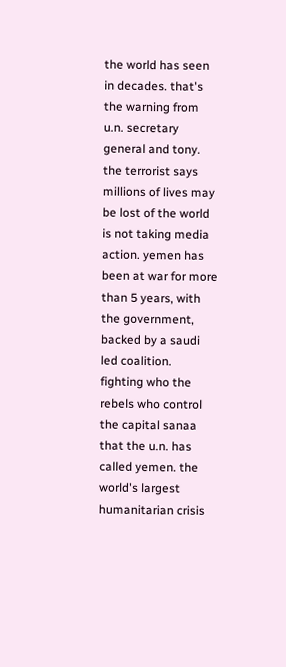the world has seen in decades. that's the warning from u.n. secretary general and tony. the terrorist says millions of lives may be lost of the world is not taking media action. yemen has been at war for more than 5 years, with the government, backed by a saudi led coalition. fighting who the rebels who control the capital sanaa that the u.n. has called yemen. the world's largest humanitarian crisis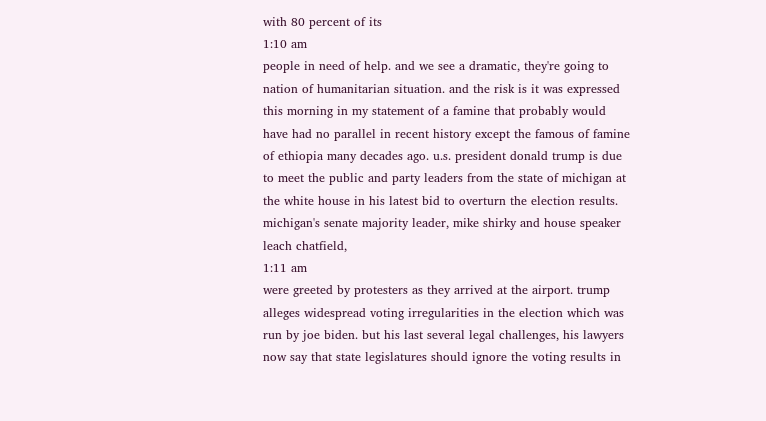with 80 percent of its
1:10 am
people in need of help. and we see a dramatic, they're going to nation of humanitarian situation. and the risk is it was expressed this morning in my statement of a famine that probably would have had no parallel in recent history except the famous of famine of ethiopia many decades ago. u.s. president donald trump is due to meet the public and party leaders from the state of michigan at the white house in his latest bid to overturn the election results. michigan's senate majority leader, mike shirky and house speaker leach chatfield,
1:11 am
were greeted by protesters as they arrived at the airport. trump alleges widespread voting irregularities in the election which was run by joe biden. but his last several legal challenges, his lawyers now say that state legislatures should ignore the voting results in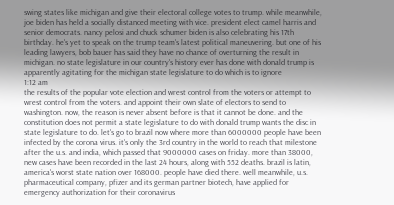swing states like michigan and give their electoral college votes to trump. while meanwhile, joe biden has held a socially distanced meeting with vice. president elect camel harris and senior democrats. nancy pelosi and chuck schumer biden is also celebrating his 17th birthday. he's yet to speak on the trump team's latest political maneuvering. but one of his leading lawyers, bob bauer has said they have no chance of overturning the result in michigan. no state legislature in our country's history ever has done with donald trump is apparently agitating for the michigan state legislature to do which is to ignore
1:12 am
the results of the popular vote election and wrest control from the voters or attempt to wrest control from the voters. and appoint their own slate of electors to send to washington. now, the reason is never absent before is that it cannot be done. and the constitution does not permit a state legislature to do with donald trump wants the disc in state legislature to do. let's go to brazil now where more than 6000000 people have been infected by the corona virus. it's only the 3rd country in the world to reach that milestone after the u.s. and india, which passed that 9000000 cases on friday. more than 38000, new cases have been recorded in the last 24 hours, along with 552 deaths. brazil is latin, america's worst state nation over 168000. people have died there. well meanwhile, u.s. pharmaceutical company, pfizer and its german partner biotech, have applied for emergency authorization for their coronavirus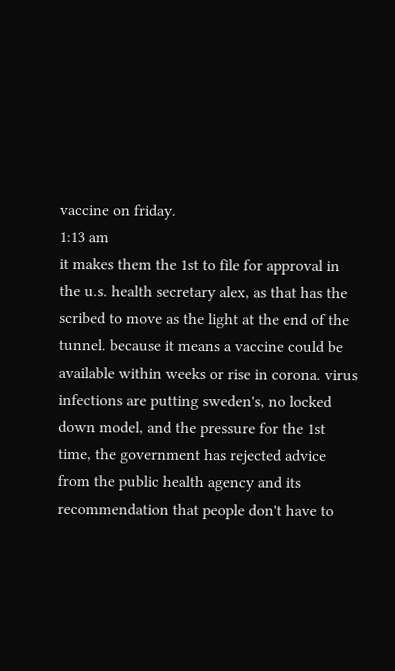vaccine on friday.
1:13 am
it makes them the 1st to file for approval in the u.s. health secretary alex, as that has the scribed to move as the light at the end of the tunnel. because it means a vaccine could be available within weeks or rise in corona. virus infections are putting sweden's, no locked down model, and the pressure for the 1st time, the government has rejected advice from the public health agency and its recommendation that people don't have to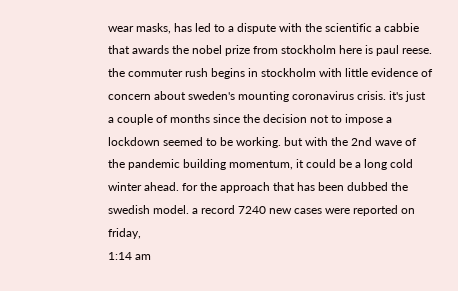wear masks, has led to a dispute with the scientific a cabbie that awards the nobel prize from stockholm here is paul reese. the commuter rush begins in stockholm with little evidence of concern about sweden's mounting coronavirus crisis. it's just a couple of months since the decision not to impose a lockdown seemed to be working. but with the 2nd wave of the pandemic building momentum, it could be a long cold winter ahead. for the approach that has been dubbed the swedish model. a record 7240 new cases were reported on friday,
1:14 am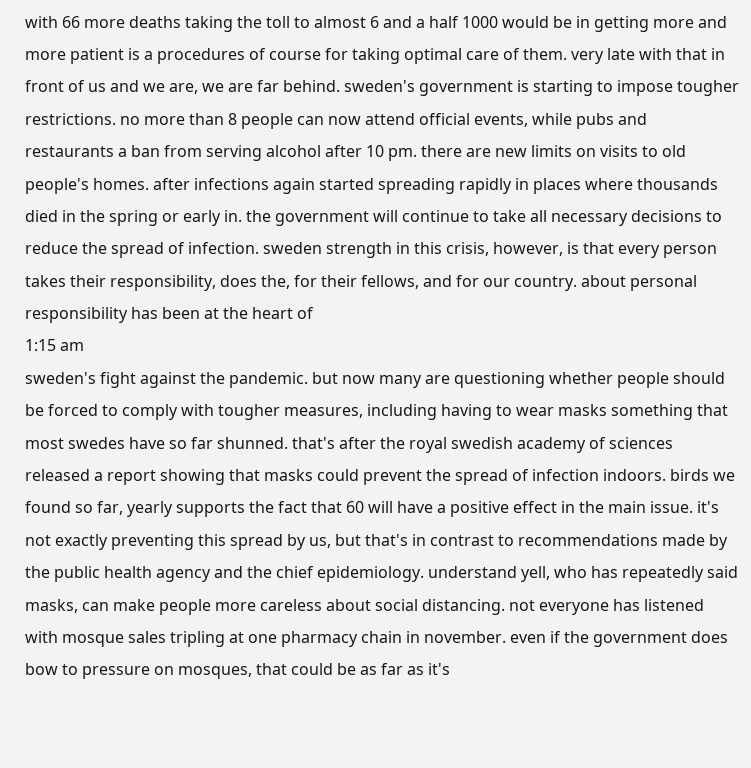with 66 more deaths taking the toll to almost 6 and a half 1000 would be in getting more and more patient is a procedures of course for taking optimal care of them. very late with that in front of us and we are, we are far behind. sweden's government is starting to impose tougher restrictions. no more than 8 people can now attend official events, while pubs and restaurants a ban from serving alcohol after 10 pm. there are new limits on visits to old people's homes. after infections again started spreading rapidly in places where thousands died in the spring or early in. the government will continue to take all necessary decisions to reduce the spread of infection. sweden strength in this crisis, however, is that every person takes their responsibility, does the, for their fellows, and for our country. about personal responsibility has been at the heart of
1:15 am
sweden's fight against the pandemic. but now many are questioning whether people should be forced to comply with tougher measures, including having to wear masks something that most swedes have so far shunned. that's after the royal swedish academy of sciences released a report showing that masks could prevent the spread of infection indoors. birds we found so far, yearly supports the fact that 60 will have a positive effect in the main issue. it's not exactly preventing this spread by us, but that's in contrast to recommendations made by the public health agency and the chief epidemiology. understand yell, who has repeatedly said masks, can make people more careless about social distancing. not everyone has listened with mosque sales tripling at one pharmacy chain in november. even if the government does bow to pressure on mosques, that could be as far as it's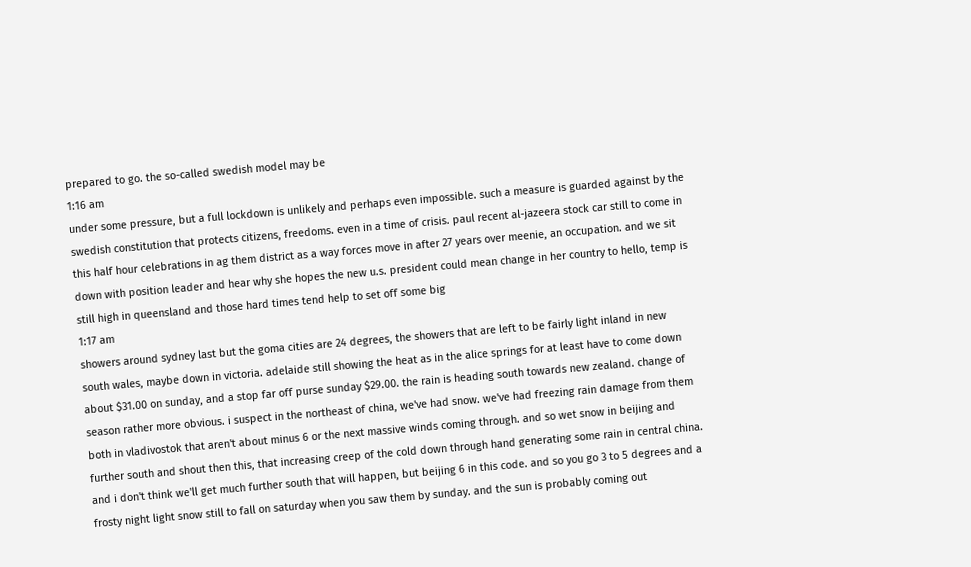prepared to go. the so-called swedish model may be
1:16 am
under some pressure, but a full lockdown is unlikely and perhaps even impossible. such a measure is guarded against by the swedish constitution that protects citizens, freedoms. even in a time of crisis. paul recent al-jazeera stock car still to come in this half hour celebrations in ag them district as a way forces move in after 27 years over meenie, an occupation. and we sit down with position leader and hear why she hopes the new u.s. president could mean change in her country to hello, temp is still high in queensland and those hard times tend help to set off some big
1:17 am
showers around sydney last but the goma cities are 24 degrees, the showers that are left to be fairly light inland in new south wales, maybe down in victoria. adelaide still showing the heat as in the alice springs for at least have to come down about $31.00 on sunday, and a stop far off purse sunday $29.00. the rain is heading south towards new zealand. change of season rather more obvious. i suspect in the northeast of china, we've had snow. we've had freezing rain damage from them both in vladivostok that aren't about minus 6 or the next massive winds coming through. and so wet snow in beijing and further south and shout then this, that increasing creep of the cold down through hand generating some rain in central china. and i don't think we'll get much further south that will happen, but beijing 6 in this code. and so you go 3 to 5 degrees and a frosty night light snow still to fall on saturday when you saw them by sunday. and the sun is probably coming out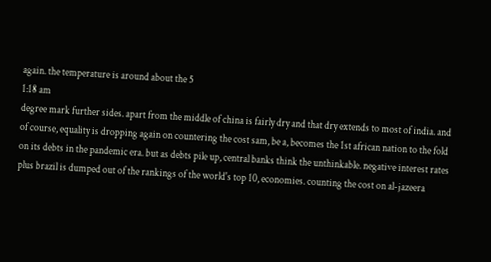again. the temperature is around about the 5
1:18 am
degree mark further sides. apart from the middle of china is fairly dry and that dry extends to most of india. and of course, equality is dropping again on countering the cost sam, be a, becomes the 1st african nation to the fold on its debts in the pandemic era. but as debts pile up, central banks think the unthinkable. negative interest rates plus brazil is dumped out of the rankings of the world's top 10, economies. counting the cost on al-jazeera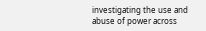investigating the use and abuse of power across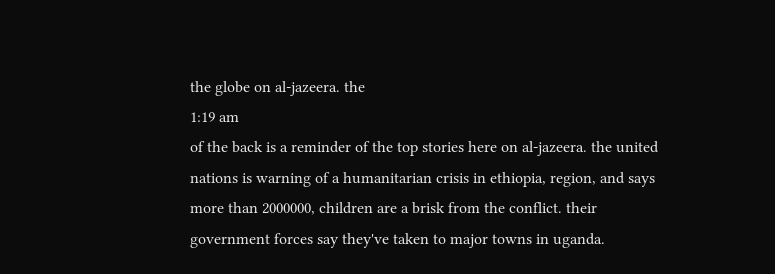the globe on al-jazeera. the
1:19 am
of the back is a reminder of the top stories here on al-jazeera. the united nations is warning of a humanitarian crisis in ethiopia, region, and says more than 2000000, children are a brisk from the conflict. their government forces say they've taken to major towns in uganda.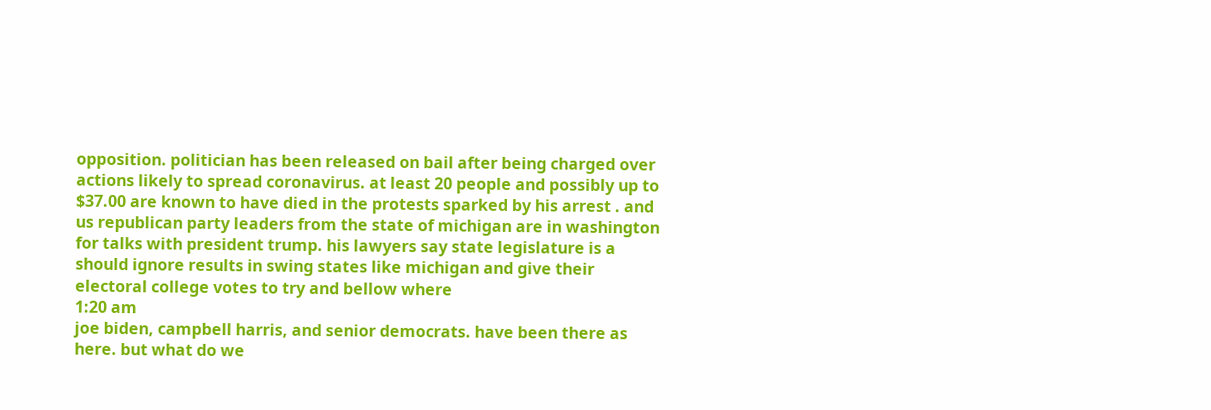opposition. politician has been released on bail after being charged over actions likely to spread coronavirus. at least 20 people and possibly up to $37.00 are known to have died in the protests sparked by his arrest . and us republican party leaders from the state of michigan are in washington for talks with president trump. his lawyers say state legislature is a should ignore results in swing states like michigan and give their electoral college votes to try and bellow where
1:20 am
joe biden, campbell harris, and senior democrats. have been there as here. but what do we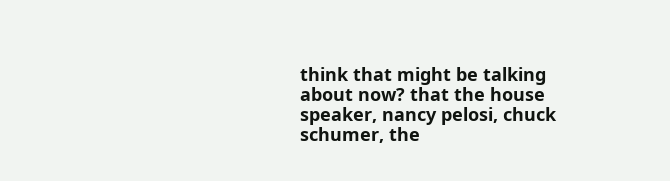think that might be talking about now? that the house speaker, nancy pelosi, chuck schumer, the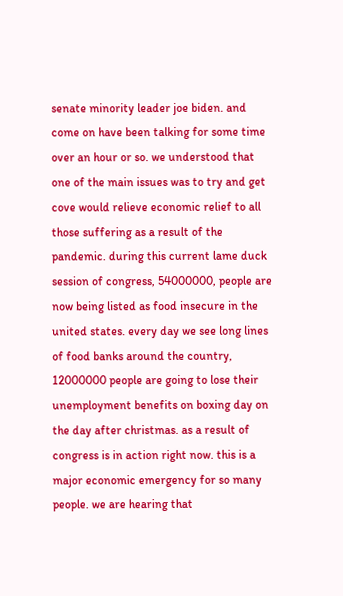senate minority leader joe biden. and come on have been talking for some time over an hour or so. we understood that one of the main issues was to try and get cove would relieve economic relief to all those suffering as a result of the pandemic. during this current lame duck session of congress, 54000000, people are now being listed as food insecure in the united states. every day we see long lines of food banks around the country, 12000000 people are going to lose their unemployment benefits on boxing day on the day after christmas. as a result of congress is in action right now. this is a major economic emergency for so many people. we are hearing that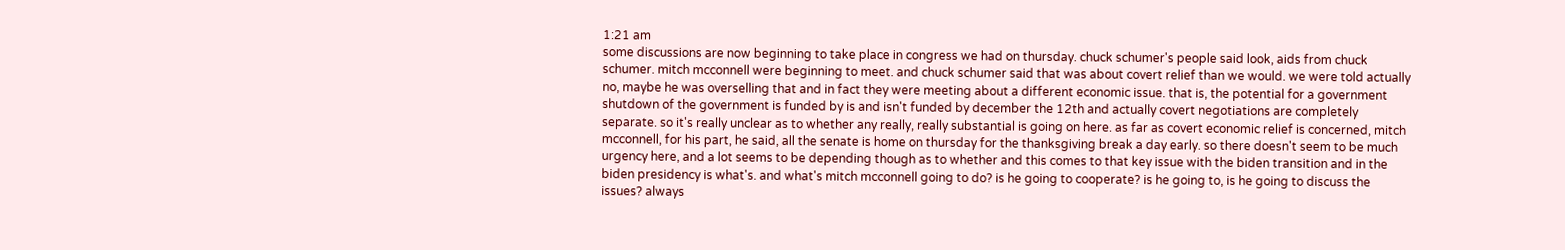1:21 am
some discussions are now beginning to take place in congress we had on thursday. chuck schumer's people said look, aids from chuck schumer. mitch mcconnell were beginning to meet. and chuck schumer said that was about covert relief than we would. we were told actually no, maybe he was overselling that and in fact they were meeting about a different economic issue. that is, the potential for a government shutdown of the government is funded by is and isn't funded by december the 12th and actually covert negotiations are completely separate. so it's really unclear as to whether any really, really substantial is going on here. as far as covert economic relief is concerned, mitch mcconnell, for his part, he said, all the senate is home on thursday for the thanksgiving break a day early. so there doesn't seem to be much urgency here, and a lot seems to be depending though as to whether and this comes to that key issue with the biden transition and in the biden presidency is what's. and what's mitch mcconnell going to do? is he going to cooperate? is he going to, is he going to discuss the issues? always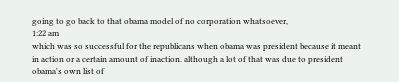going to go back to that obama model of no corporation whatsoever,
1:22 am
which was so successful for the republicans when obama was president because it meant in action or a certain amount of inaction. although a lot of that was due to president obama's own list of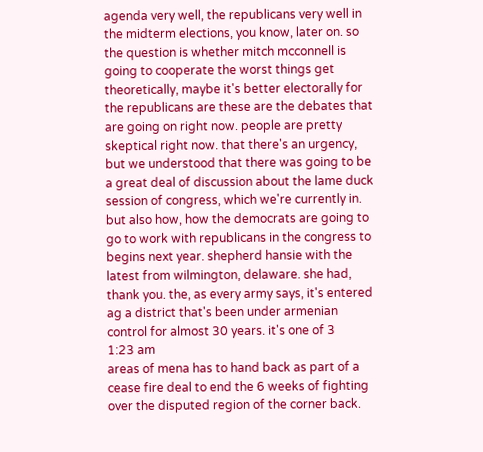agenda very well, the republicans very well in the midterm elections, you know, later on. so the question is whether mitch mcconnell is going to cooperate the worst things get theoretically, maybe it's better electorally for the republicans are these are the debates that are going on right now. people are pretty skeptical right now. that there's an urgency, but we understood that there was going to be a great deal of discussion about the lame duck session of congress, which we're currently in. but also how, how the democrats are going to go to work with republicans in the congress to begins next year. shepherd hansie with the latest from wilmington, delaware. she had, thank you. the, as every army says, it's entered ag a district that's been under armenian control for almost 30 years. it's one of 3
1:23 am
areas of mena has to hand back as part of a cease fire deal to end the 6 weeks of fighting over the disputed region of the corner back.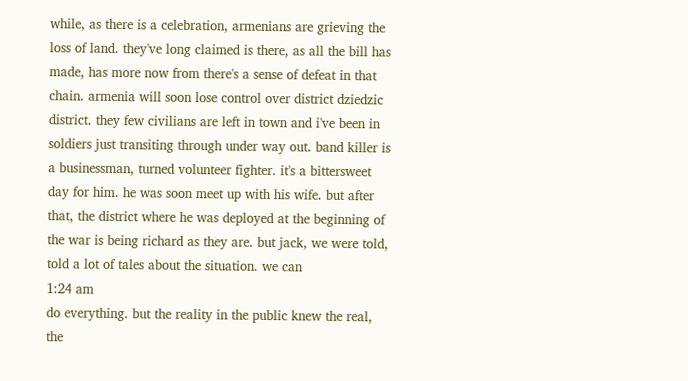while, as there is a celebration, armenians are grieving the loss of land. they've long claimed is there, as all the bill has made, has more now from there's a sense of defeat in that chain. armenia will soon lose control over district dziedzic district. they few civilians are left in town and i've been in soldiers just transiting through under way out. band killer is a businessman, turned volunteer fighter. it's a bittersweet day for him. he was soon meet up with his wife. but after that, the district where he was deployed at the beginning of the war is being richard as they are. but jack, we were told, told a lot of tales about the situation. we can
1:24 am
do everything. but the reality in the public knew the real, the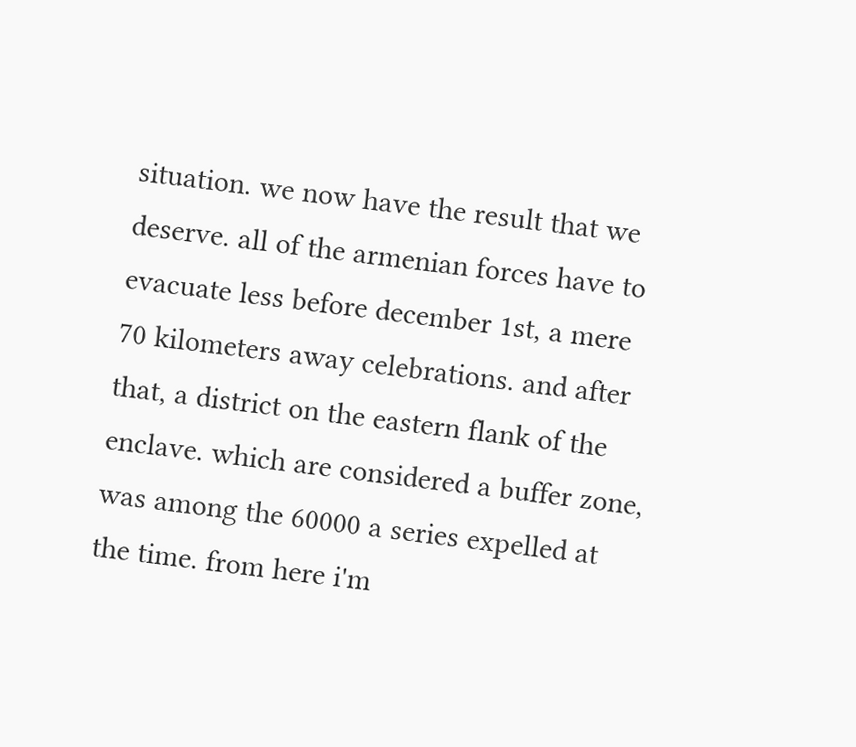situation. we now have the result that we deserve. all of the armenian forces have to evacuate less before december 1st, a mere 70 kilometers away celebrations. and after that, a district on the eastern flank of the enclave. which are considered a buffer zone, was among the 60000 a series expelled at the time. from here i'm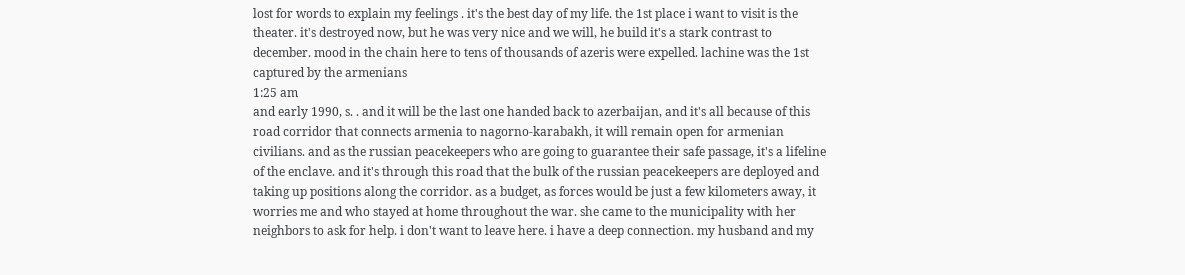lost for words to explain my feelings . it's the best day of my life. the 1st place i want to visit is the theater. it's destroyed now, but he was very nice and we will, he build it's a stark contrast to december. mood in the chain here to tens of thousands of azeris were expelled. lachine was the 1st captured by the armenians
1:25 am
and early 1990, s. . and it will be the last one handed back to azerbaijan, and it's all because of this road corridor that connects armenia to nagorno-karabakh, it will remain open for armenian civilians. and as the russian peacekeepers who are going to guarantee their safe passage, it's a lifeline of the enclave. and it's through this road that the bulk of the russian peacekeepers are deployed and taking up positions along the corridor. as a budget, as forces would be just a few kilometers away, it worries me and who stayed at home throughout the war. she came to the municipality with her neighbors to ask for help. i don't want to leave here. i have a deep connection. my husband and my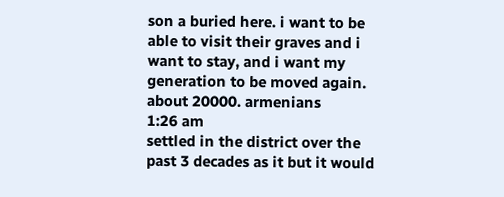son a buried here. i want to be able to visit their graves and i want to stay, and i want my generation to be moved again. about 20000. armenians
1:26 am
settled in the district over the past 3 decades as it but it would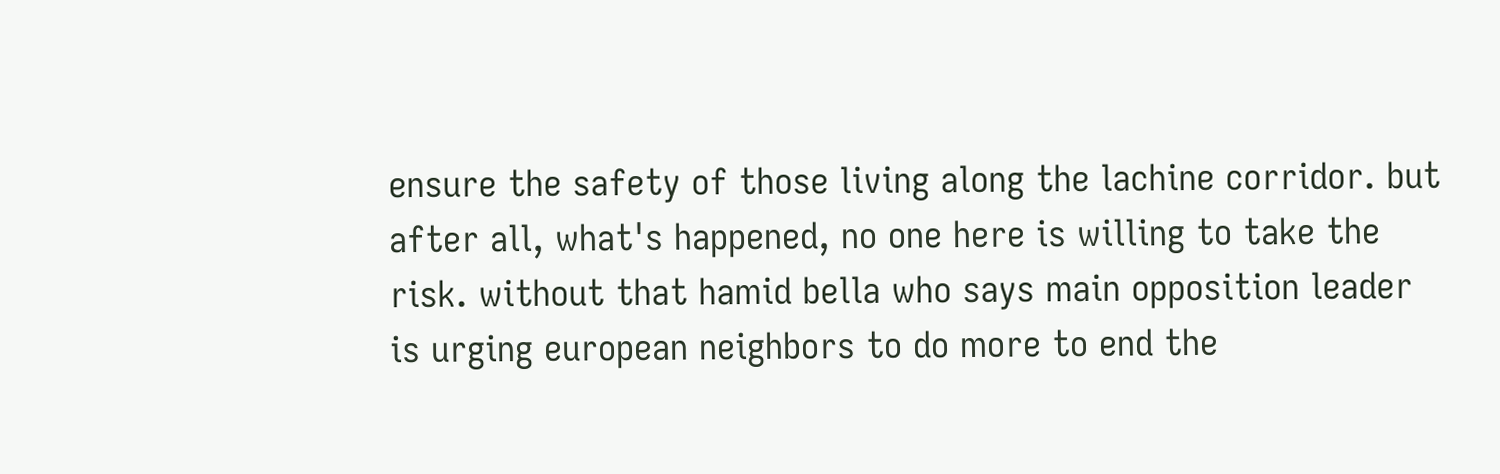ensure the safety of those living along the lachine corridor. but after all, what's happened, no one here is willing to take the risk. without that hamid bella who says main opposition leader is urging european neighbors to do more to end the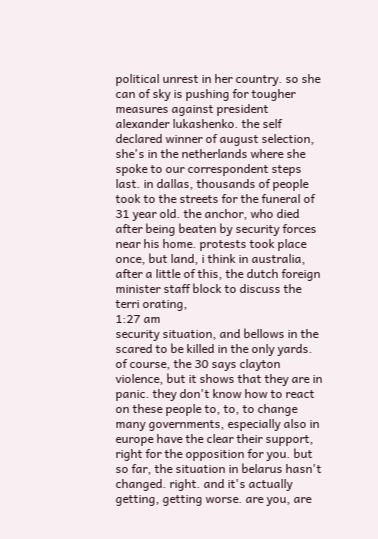political unrest in her country. so she can of sky is pushing for tougher measures against president alexander lukashenko. the self declared winner of august selection, she's in the netherlands where she spoke to our correspondent steps last. in dallas, thousands of people took to the streets for the funeral of 31 year old. the anchor, who died after being beaten by security forces near his home. protests took place once, but land, i think in australia, after a little of this, the dutch foreign minister staff block to discuss the terri orating,
1:27 am
security situation, and bellows in the scared to be killed in the only yards. of course, the 30 says clayton violence, but it shows that they are in panic. they don't know how to react on these people to, to, to change many governments, especially also in europe have the clear their support, right for the opposition for you. but so far, the situation in belarus hasn't changed. right. and it's actually getting, getting worse. are you, are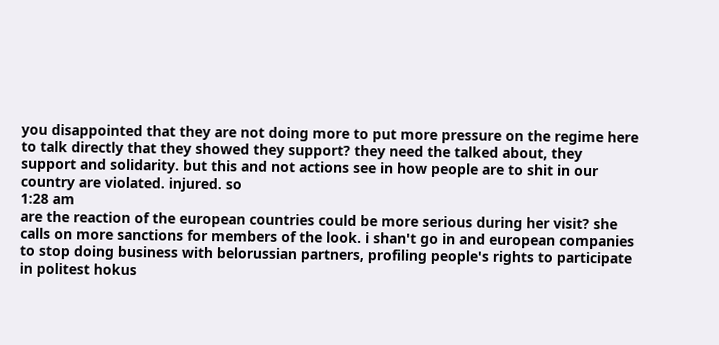you disappointed that they are not doing more to put more pressure on the regime here to talk directly that they showed they support? they need the talked about, they support and solidarity. but this and not actions see in how people are to shit in our country are violated. injured. so
1:28 am
are the reaction of the european countries could be more serious during her visit? she calls on more sanctions for members of the look. i shan't go in and european companies to stop doing business with belorussian partners, profiling people's rights to participate in politest hokus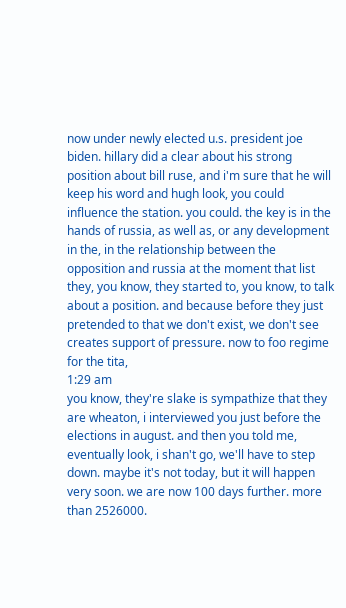now under newly elected u.s. president joe biden. hillary did a clear about his strong position about bill ruse, and i'm sure that he will keep his word and hugh look, you could influence the station. you could. the key is in the hands of russia, as well as, or any development in the, in the relationship between the opposition and russia at the moment that list they, you know, they started to, you know, to talk about a position. and because before they just pretended to that we don't exist, we don't see creates support of pressure. now to foo regime for the tita,
1:29 am
you know, they're slake is sympathize that they are wheaton, i interviewed you just before the elections in august. and then you told me, eventually look, i shan't go, we'll have to step down. maybe it's not today, but it will happen very soon. we are now 100 days further. more than 2526000.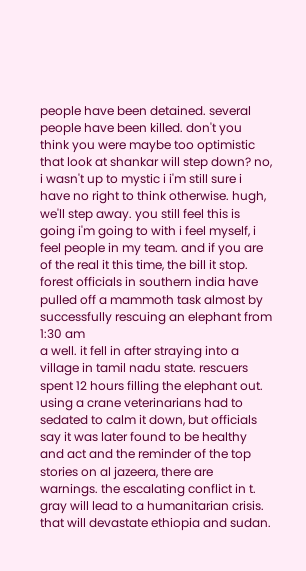people have been detained. several people have been killed. don't you think you were maybe too optimistic that look at shankar will step down? no, i wasn't up to mystic i i'm still sure i have no right to think otherwise. hugh, we'll step away. you still feel this is going i'm going to with i feel myself, i feel people in my team. and if you are of the real it this time, the bill it stop. forest officials in southern india have pulled off a mammoth task almost by successfully rescuing an elephant from
1:30 am
a well. it fell in after straying into a village in tamil nadu state. rescuers spent 12 hours filling the elephant out. using a crane veterinarians had to sedated to calm it down, but officials say it was later found to be healthy and act and the reminder of the top stories on al jazeera, there are warnings. the escalating conflict in t. gray will lead to a humanitarian crisis. that will devastate ethiopia and sudan.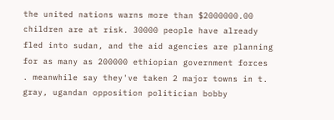the united nations warns more than $2000000.00 children are at risk. 30000 people have already fled into sudan, and the aid agencies are planning for as many as 200000 ethiopian government forces . meanwhile say they've taken 2 major towns in t. gray, ugandan opposition politician bobby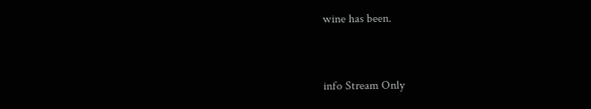wine has been.


info Stream Only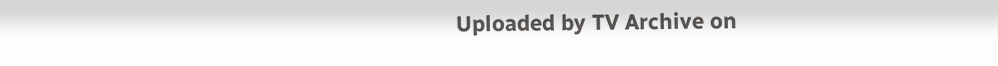Uploaded by TV Archive on